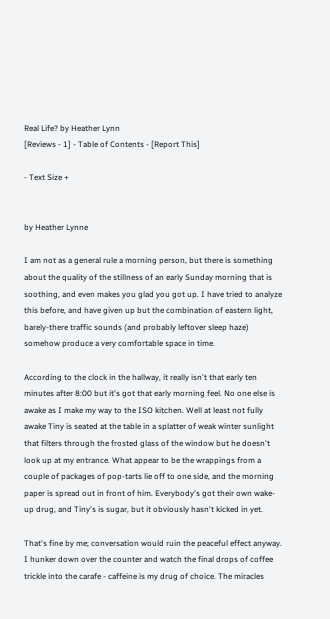Real Life? by Heather Lynn
[Reviews - 1] - Table of Contents - [Report This]

- Text Size +


by Heather Lynne

I am not as a general rule a morning person, but there is something about the quality of the stillness of an early Sunday morning that is soothing, and even makes you glad you got up. I have tried to analyze this before, and have given up but the combination of eastern light, barely-there traffic sounds (and probably leftover sleep haze) somehow produce a very comfortable space in time.

According to the clock in the hallway, it really isn't that early ten minutes after 8:00 but it's got that early morning feel. No one else is awake as I make my way to the ISO kitchen. Well at least not fully awake Tiny is seated at the table in a splatter of weak winter sunlight that filters through the frosted glass of the window but he doesn't look up at my entrance. What appear to be the wrappings from a couple of packages of pop-tarts lie off to one side, and the morning paper is spread out in front of him. Everybody's got their own wake-up drug, and Tiny's is sugar, but it obviously hasn't kicked in yet.

That's fine by me; conversation would ruin the peaceful effect anyway. I hunker down over the counter and watch the final drops of coffee trickle into the carafe - caffeine is my drug of choice. The miracles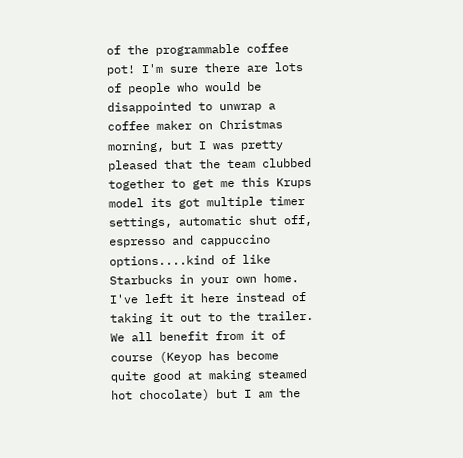of the programmable coffee pot! I'm sure there are lots of people who would be disappointed to unwrap a coffee maker on Christmas morning, but I was pretty pleased that the team clubbed together to get me this Krups model its got multiple timer settings, automatic shut off, espresso and cappuccino options....kind of like Starbucks in your own home. I've left it here instead of taking it out to the trailer. We all benefit from it of course (Keyop has become quite good at making steamed hot chocolate) but I am the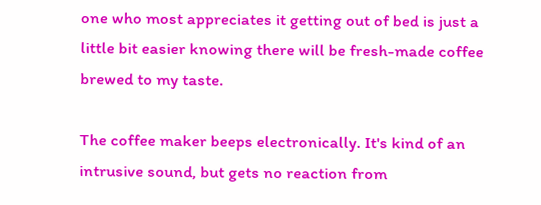one who most appreciates it getting out of bed is just a little bit easier knowing there will be fresh-made coffee brewed to my taste.

The coffee maker beeps electronically. It's kind of an intrusive sound, but gets no reaction from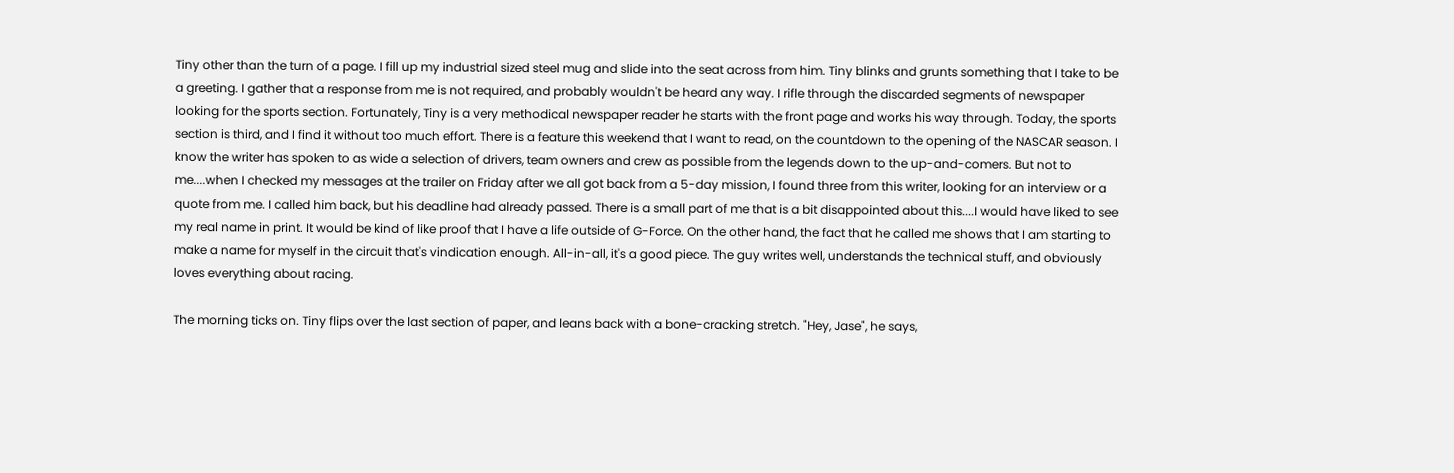Tiny other than the turn of a page. I fill up my industrial sized steel mug and slide into the seat across from him. Tiny blinks and grunts something that I take to be a greeting. I gather that a response from me is not required, and probably wouldn't be heard any way. I rifle through the discarded segments of newspaper looking for the sports section. Fortunately, Tiny is a very methodical newspaper reader he starts with the front page and works his way through. Today, the sports section is third, and I find it without too much effort. There is a feature this weekend that I want to read, on the countdown to the opening of the NASCAR season. I know the writer has spoken to as wide a selection of drivers, team owners and crew as possible from the legends down to the up-and-comers. But not to me....when I checked my messages at the trailer on Friday after we all got back from a 5-day mission, I found three from this writer, looking for an interview or a quote from me. I called him back, but his deadline had already passed. There is a small part of me that is a bit disappointed about this....I would have liked to see my real name in print. It would be kind of like proof that I have a life outside of G-Force. On the other hand, the fact that he called me shows that I am starting to make a name for myself in the circuit that's vindication enough. All-in-all, it's a good piece. The guy writes well, understands the technical stuff, and obviously loves everything about racing.

The morning ticks on. Tiny flips over the last section of paper, and leans back with a bone-cracking stretch. "Hey, Jase", he says,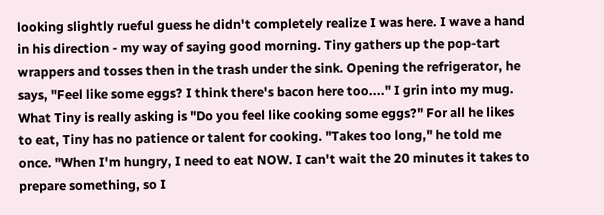looking slightly rueful guess he didn't completely realize I was here. I wave a hand in his direction - my way of saying good morning. Tiny gathers up the pop-tart wrappers and tosses then in the trash under the sink. Opening the refrigerator, he says, "Feel like some eggs? I think there's bacon here too...." I grin into my mug. What Tiny is really asking is "Do you feel like cooking some eggs?" For all he likes to eat, Tiny has no patience or talent for cooking. "Takes too long," he told me once. "When I'm hungry, I need to eat NOW. I can't wait the 20 minutes it takes to prepare something, so I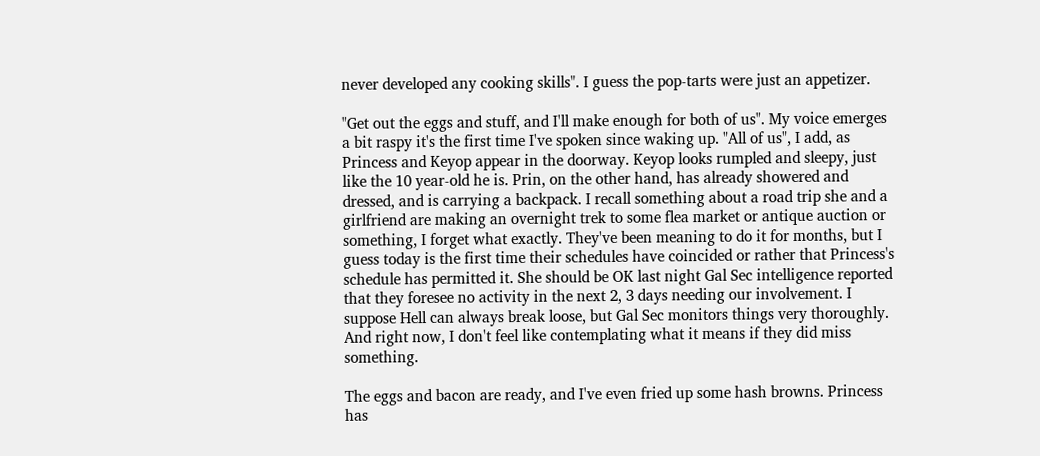never developed any cooking skills". I guess the pop-tarts were just an appetizer.

"Get out the eggs and stuff, and I'll make enough for both of us". My voice emerges a bit raspy it's the first time I've spoken since waking up. "All of us", I add, as Princess and Keyop appear in the doorway. Keyop looks rumpled and sleepy, just like the 10 year-old he is. Prin, on the other hand, has already showered and dressed, and is carrying a backpack. I recall something about a road trip she and a girlfriend are making an overnight trek to some flea market or antique auction or something, I forget what exactly. They've been meaning to do it for months, but I guess today is the first time their schedules have coincided or rather that Princess's schedule has permitted it. She should be OK last night Gal Sec intelligence reported that they foresee no activity in the next 2, 3 days needing our involvement. I suppose Hell can always break loose, but Gal Sec monitors things very thoroughly. And right now, I don't feel like contemplating what it means if they did miss something.

The eggs and bacon are ready, and I've even fried up some hash browns. Princess has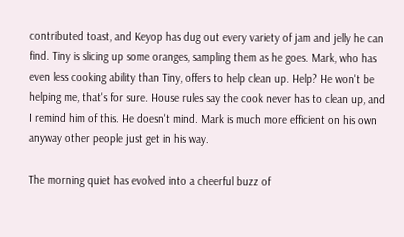contributed toast, and Keyop has dug out every variety of jam and jelly he can find. Tiny is slicing up some oranges, sampling them as he goes. Mark, who has even less cooking ability than Tiny, offers to help clean up. Help? He won't be helping me, that's for sure. House rules say the cook never has to clean up, and I remind him of this. He doesn't mind. Mark is much more efficient on his own anyway other people just get in his way.

The morning quiet has evolved into a cheerful buzz of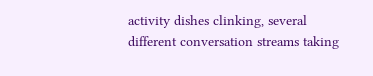activity dishes clinking, several different conversation streams taking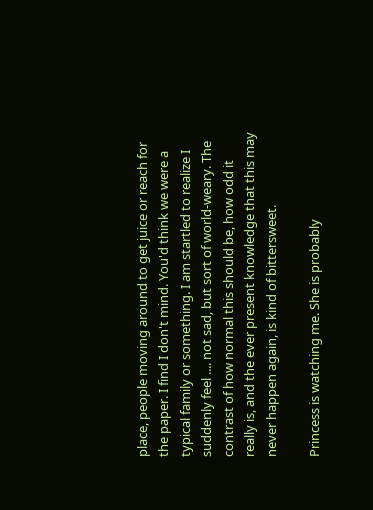place, people moving around to get juice or reach for the paper. I find I don't mind. You'd think we were a typical family or something. I am startled to realize I suddenly feel .... not sad, but sort of world-weary. The contrast of how normal this should be, how odd it really is, and the ever present knowledge that this may never happen again, is kind of bittersweet.

Princess is watching me. She is probably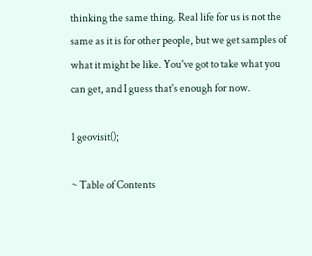thinking the same thing. Real life for us is not the same as it is for other people, but we get samples of what it might be like. You've got to take what you can get, and I guess that's enough for now.

1 geovisit();

~ Table of Contents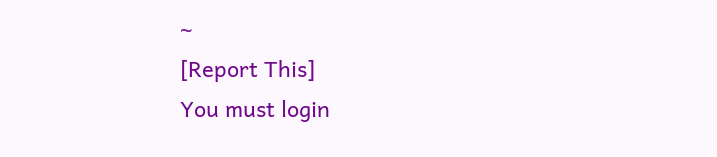~
[Report This]
You must login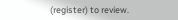(register) to review.